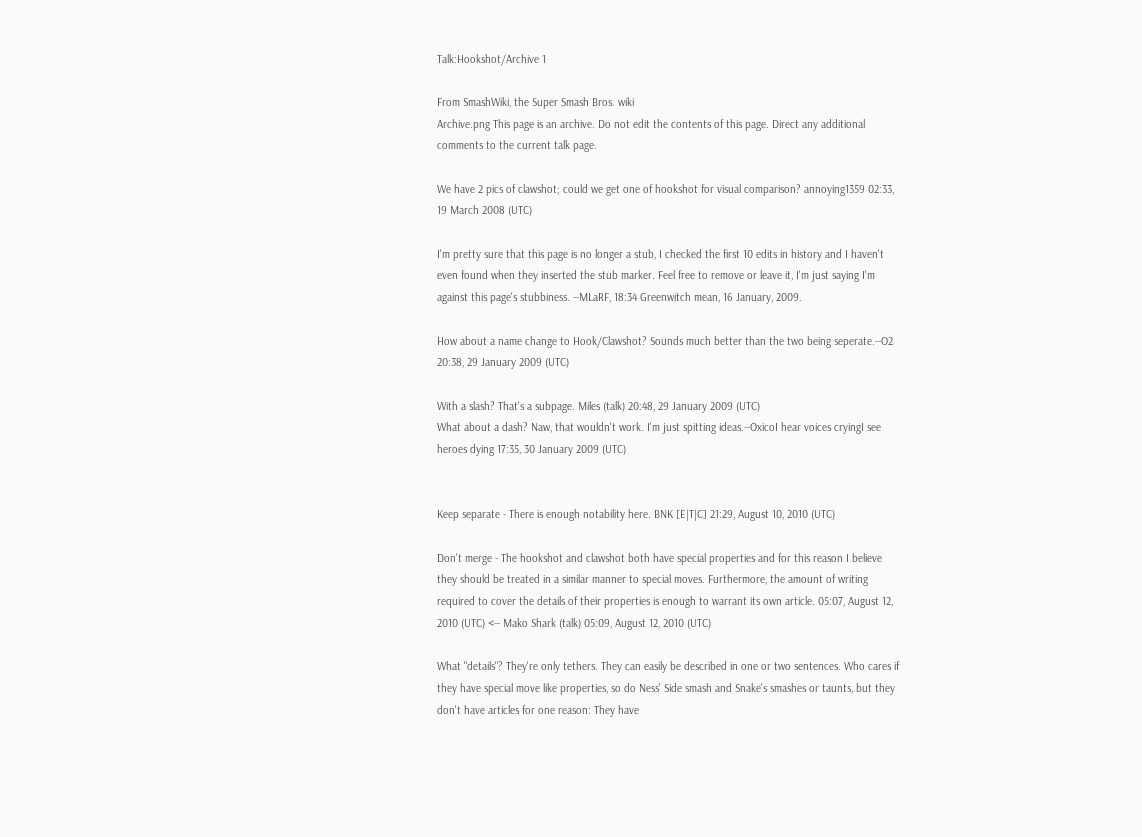Talk:Hookshot/Archive 1

From SmashWiki, the Super Smash Bros. wiki
Archive.png This page is an archive. Do not edit the contents of this page. Direct any additional comments to the current talk page.

We have 2 pics of clawshot; could we get one of hookshot for visual comparison? annoying1359 02:33, 19 March 2008 (UTC)

I'm pretty sure that this page is no longer a stub, I checked the first 10 edits in history and I haven't even found when they inserted the stub marker. Feel free to remove or leave it, I'm just saying I'm against this page's stubbiness. --MLaRF, 18:34 Greenwitch mean, 16 January, 2009.

How about a name change to Hook/Clawshot? Sounds much better than the two being seperate.--O2 20:38, 29 January 2009 (UTC)

With a slash? That's a subpage. Miles (talk) 20:48, 29 January 2009 (UTC)
What about a dash? Naw, that wouldn't work. I'm just spitting ideas.--OxicoI hear voices cryingI see heroes dying 17:35, 30 January 2009 (UTC)


Keep separate - There is enough notability here. BNK [E|T|C] 21:29, August 10, 2010 (UTC)

Don't merge - The hookshot and clawshot both have special properties and for this reason I believe they should be treated in a similar manner to special moves. Furthermore, the amount of writing required to cover the details of their properties is enough to warrant its own article. 05:07, August 12, 2010 (UTC) <-- Mako Shark (talk) 05:09, August 12, 2010 (UTC)

What "details"? They're only tethers. They can easily be described in one or two sentences. Who cares if they have special move like properties, so do Ness' Side smash and Snake's smashes or taunts, but they don't have articles for one reason: They have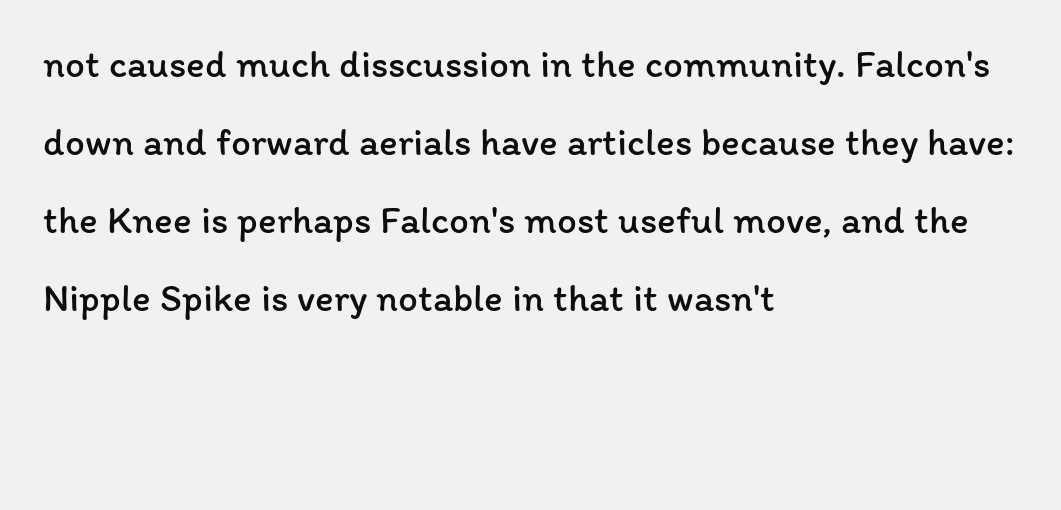not caused much disscussion in the community. Falcon's down and forward aerials have articles because they have: the Knee is perhaps Falcon's most useful move, and the Nipple Spike is very notable in that it wasn't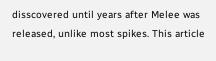disscovered until years after Melee was released, unlike most spikes. This article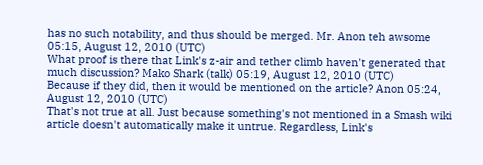has no such notability, and thus should be merged. Mr. Anon teh awsome 05:15, August 12, 2010 (UTC)
What proof is there that Link's z-air and tether climb haven't generated that much discussion? Mako Shark (talk) 05:19, August 12, 2010 (UTC)
Because if they did, then it would be mentioned on the article? Anon 05:24, August 12, 2010 (UTC)
That's not true at all. Just because something's not mentioned in a Smash wiki article doesn't automatically make it untrue. Regardless, Link's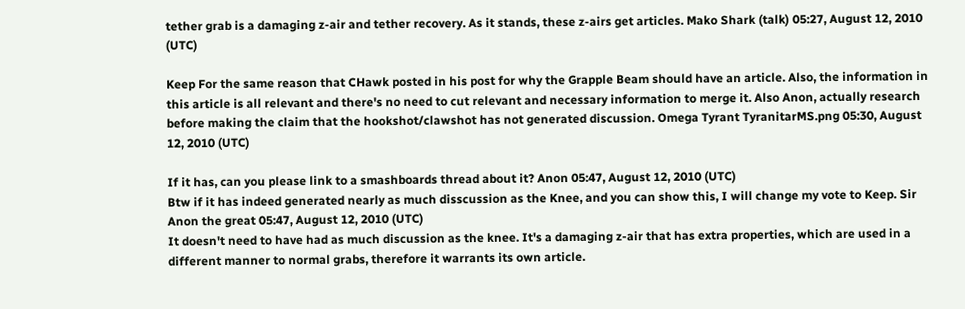tether grab is a damaging z-air and tether recovery. As it stands, these z-airs get articles. Mako Shark (talk) 05:27, August 12, 2010 (UTC)

Keep For the same reason that CHawk posted in his post for why the Grapple Beam should have an article. Also, the information in this article is all relevant and there's no need to cut relevant and necessary information to merge it. Also Anon, actually research before making the claim that the hookshot/clawshot has not generated discussion. Omega Tyrant TyranitarMS.png 05:30, August 12, 2010 (UTC)

If it has, can you please link to a smashboards thread about it? Anon 05:47, August 12, 2010 (UTC)
Btw if it has indeed generated nearly as much disscussion as the Knee, and you can show this, I will change my vote to Keep. Sir Anon the great 05:47, August 12, 2010 (UTC)
It doesn't need to have had as much discussion as the knee. It's a damaging z-air that has extra properties, which are used in a different manner to normal grabs, therefore it warrants its own article.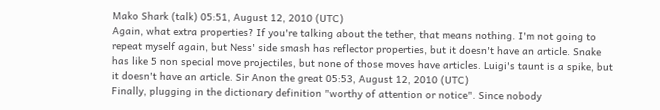Mako Shark (talk) 05:51, August 12, 2010 (UTC)
Again, what extra properties? If you're talking about the tether, that means nothing. I'm not going to repeat myself again, but Ness' side smash has reflector properties, but it doesn't have an article. Snake has like 5 non special move projectiles, but none of those moves have articles. Luigi's taunt is a spike, but it doesn't have an article. Sir Anon the great 05:53, August 12, 2010 (UTC)
Finally, plugging in the dictionary definition "worthy of attention or notice". Since nobody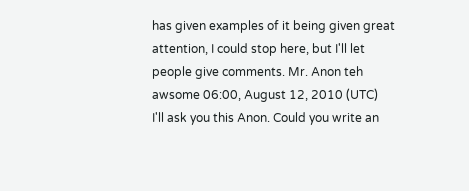has given examples of it being given great attention, I could stop here, but I'll let people give comments. Mr. Anon teh awsome 06:00, August 12, 2010 (UTC)
I'll ask you this Anon. Could you write an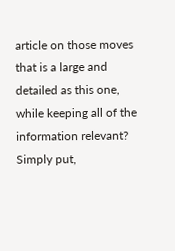article on those moves that is a large and detailed as this one, while keeping all of the information relevant? Simply put,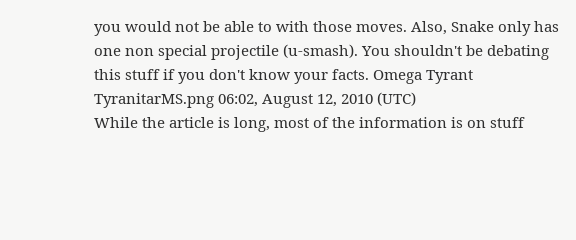you would not be able to with those moves. Also, Snake only has one non special projectile (u-smash). You shouldn't be debating this stuff if you don't know your facts. Omega Tyrant TyranitarMS.png 06:02, August 12, 2010 (UTC)
While the article is long, most of the information is on stuff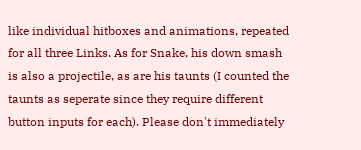like individual hitboxes and animations, repeated for all three Links. As for Snake, his down smash is also a projectile, as are his taunts (I counted the taunts as seperate since they require different button inputs for each). Please don't immediately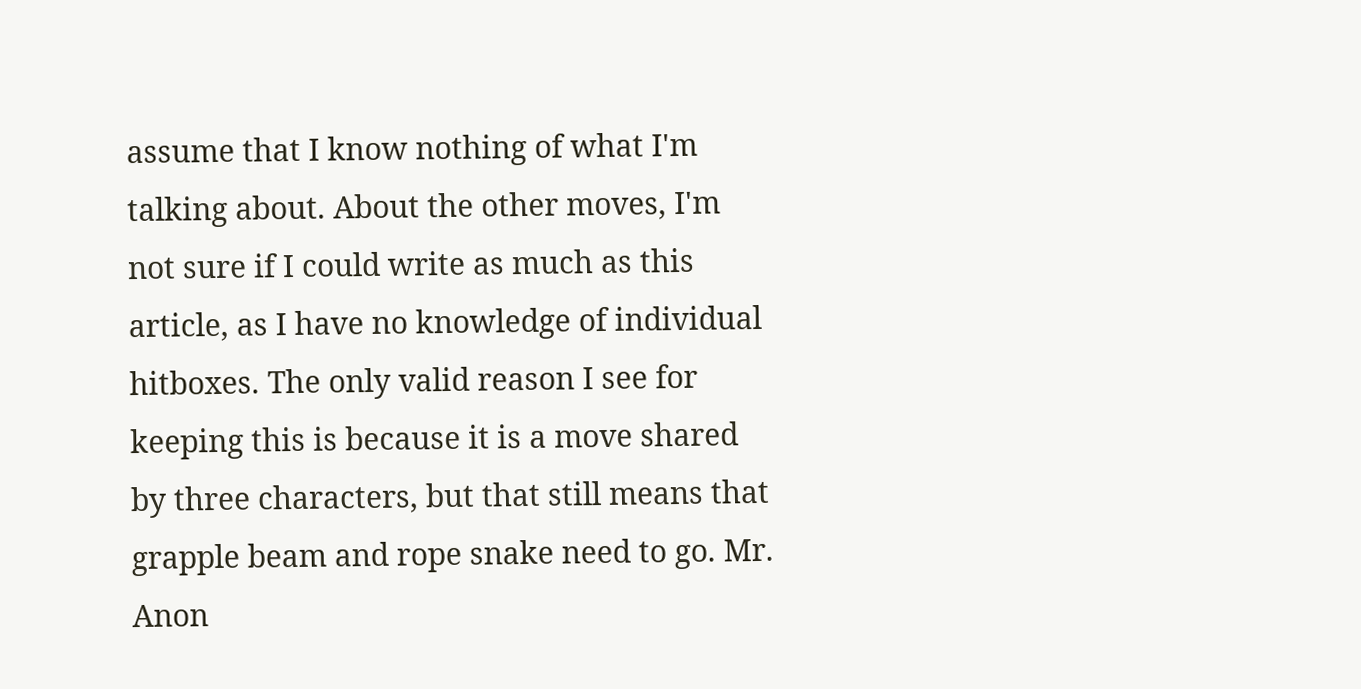assume that I know nothing of what I'm talking about. About the other moves, I'm not sure if I could write as much as this article, as I have no knowledge of individual hitboxes. The only valid reason I see for keeping this is because it is a move shared by three characters, but that still means that grapple beam and rope snake need to go. Mr. Anon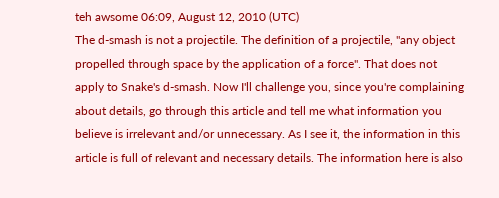teh awsome 06:09, August 12, 2010 (UTC)
The d-smash is not a projectile. The definition of a projectile, "any object propelled through space by the application of a force". That does not apply to Snake's d-smash. Now I'll challenge you, since you're complaining about details, go through this article and tell me what information you believe is irrelevant and/or unnecessary. As I see it, the information in this article is full of relevant and necessary details. The information here is also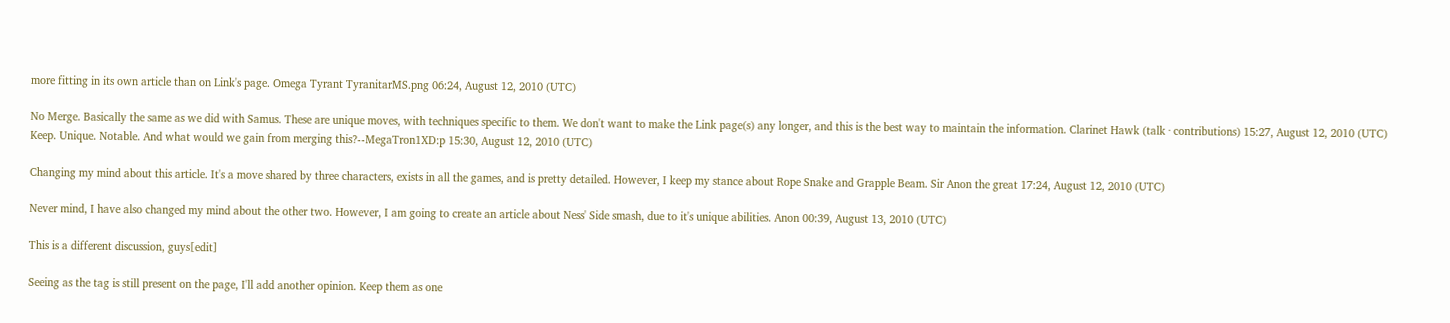more fitting in its own article than on Link's page. Omega Tyrant TyranitarMS.png 06:24, August 12, 2010 (UTC)

No Merge. Basically the same as we did with Samus. These are unique moves, with techniques specific to them. We don't want to make the Link page(s) any longer, and this is the best way to maintain the information. Clarinet Hawk (talk · contributions) 15:27, August 12, 2010 (UTC)
Keep. Unique. Notable. And what would we gain from merging this?--MegaTron1XD:p 15:30, August 12, 2010 (UTC)

Changing my mind about this article. It's a move shared by three characters, exists in all the games, and is pretty detailed. However, I keep my stance about Rope Snake and Grapple Beam. Sir Anon the great 17:24, August 12, 2010 (UTC)

Never mind, I have also changed my mind about the other two. However, I am going to create an article about Ness' Side smash, due to it's unique abilities. Anon 00:39, August 13, 2010 (UTC)

This is a different discussion, guys[edit]

Seeing as the tag is still present on the page, I'll add another opinion. Keep them as one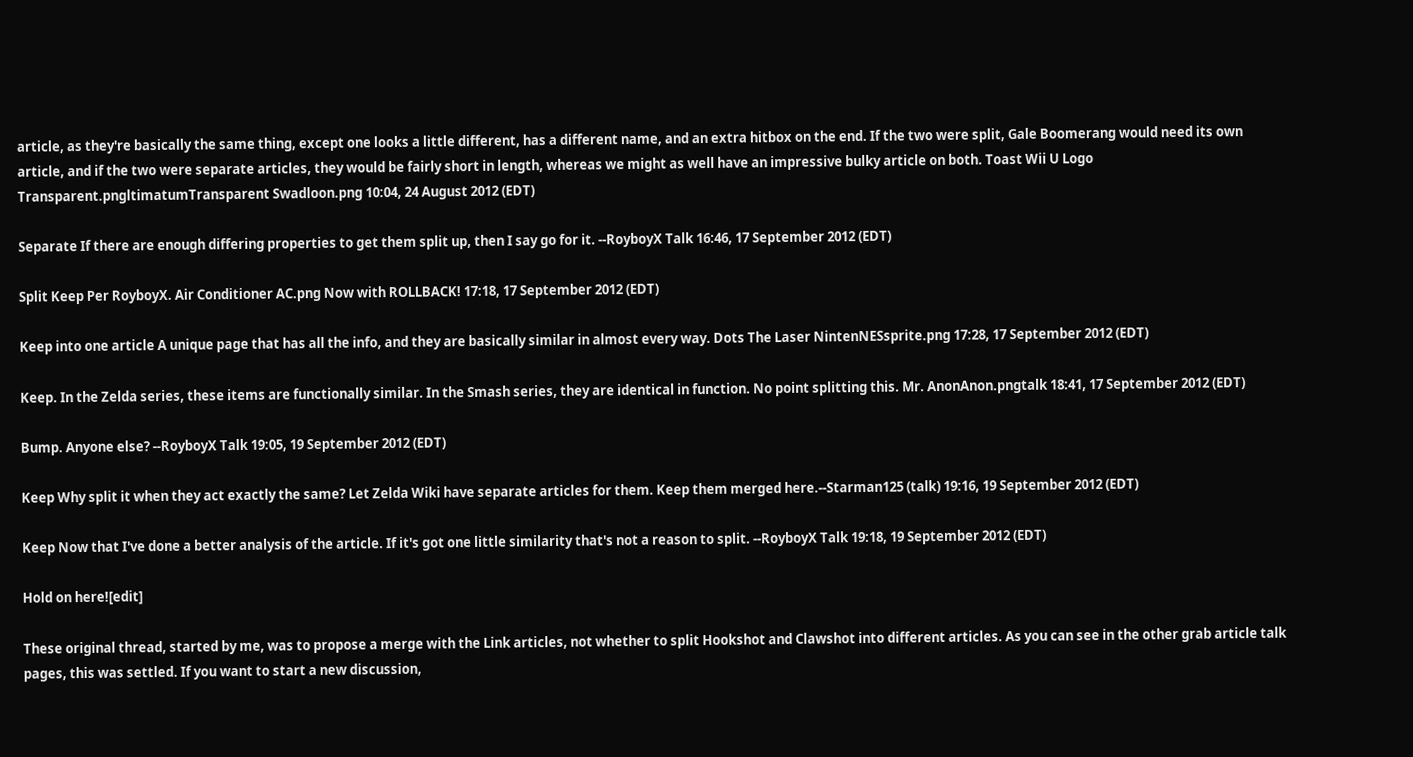article, as they're basically the same thing, except one looks a little different, has a different name, and an extra hitbox on the end. If the two were split, Gale Boomerang would need its own article, and if the two were separate articles, they would be fairly short in length, whereas we might as well have an impressive bulky article on both. Toast Wii U Logo Transparent.pngltimatumTransparent Swadloon.png 10:04, 24 August 2012 (EDT)

Separate If there are enough differing properties to get them split up, then I say go for it. --RoyboyX Talk 16:46, 17 September 2012 (EDT)

Split Keep Per RoyboyX. Air Conditioner AC.png Now with ROLLBACK! 17:18, 17 September 2012 (EDT)

Keep into one article A unique page that has all the info, and they are basically similar in almost every way. Dots The Laser NintenNESsprite.png 17:28, 17 September 2012 (EDT)

Keep. In the Zelda series, these items are functionally similar. In the Smash series, they are identical in function. No point splitting this. Mr. AnonAnon.pngtalk 18:41, 17 September 2012 (EDT)

Bump. Anyone else? --RoyboyX Talk 19:05, 19 September 2012 (EDT)

Keep Why split it when they act exactly the same? Let Zelda Wiki have separate articles for them. Keep them merged here.--Starman125 (talk) 19:16, 19 September 2012 (EDT)

Keep Now that I've done a better analysis of the article. If it's got one little similarity that's not a reason to split. --RoyboyX Talk 19:18, 19 September 2012 (EDT)

Hold on here![edit]

These original thread, started by me, was to propose a merge with the Link articles, not whether to split Hookshot and Clawshot into different articles. As you can see in the other grab article talk pages, this was settled. If you want to start a new discussion,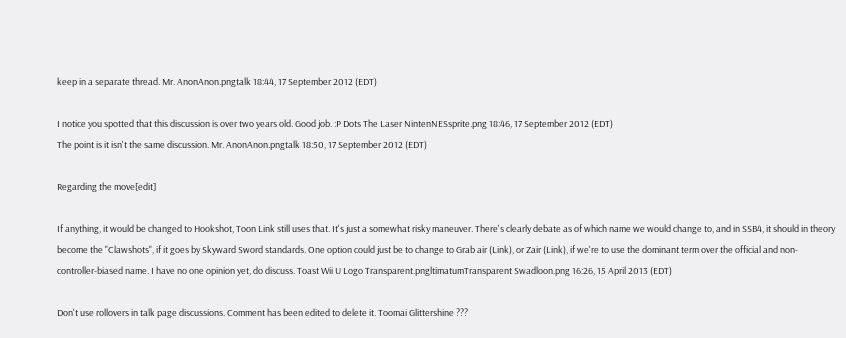keep in a separate thread. Mr. AnonAnon.pngtalk 18:44, 17 September 2012 (EDT)

I notice you spotted that this discussion is over two years old. Good job. :P Dots The Laser NintenNESsprite.png 18:46, 17 September 2012 (EDT)
The point is it isn't the same discussion. Mr. AnonAnon.pngtalk 18:50, 17 September 2012 (EDT)

Regarding the move[edit]

If anything, it would be changed to Hookshot, Toon Link still uses that. It's just a somewhat risky maneuver. There's clearly debate as of which name we would change to, and in SSB4, it should in theory become the "Clawshots", if it goes by Skyward Sword standards. One option could just be to change to Grab air (Link), or Zair (Link), if we're to use the dominant term over the official and non-controller-biased name. I have no one opinion yet, do discuss. Toast Wii U Logo Transparent.pngltimatumTransparent Swadloon.png 16:26, 15 April 2013 (EDT)

Don't use rollovers in talk page discussions. Comment has been edited to delete it. Toomai Glittershine ???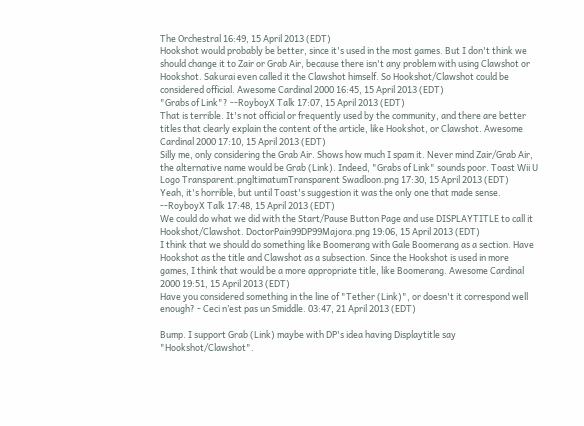The Orchestral 16:49, 15 April 2013 (EDT)
Hookshot would probably be better, since it's used in the most games. But I don't think we should change it to Zair or Grab Air, because there isn't any problem with using Clawshot or Hookshot. Sakurai even called it the Clawshot himself. So Hookshot/Clawshot could be considered official. Awesome Cardinal 2000 16:45, 15 April 2013 (EDT)
"Grabs of Link"? --RoyboyX Talk 17:07, 15 April 2013 (EDT)
That is terrible. It's not official or frequently used by the community, and there are better titles that clearly explain the content of the article, like Hookshot, or Clawshot. Awesome Cardinal 2000 17:10, 15 April 2013 (EDT)
Silly me, only considering the Grab Air. Shows how much I spam it. Never mind Zair/Grab Air, the alternative name would be Grab (Link). Indeed, "Grabs of Link" sounds poor. Toast Wii U Logo Transparent.pngltimatumTransparent Swadloon.png 17:30, 15 April 2013 (EDT)
Yeah, it's horrible, but until Toast's suggestion it was the only one that made sense. --RoyboyX Talk 17:48, 15 April 2013 (EDT)
We could do what we did with the Start/Pause Button Page and use DISPLAYTITLE to call it Hookshot/Clawshot. DoctorPain99DP99Majora.png 19:06, 15 April 2013 (EDT)
I think that we should do something like Boomerang with Gale Boomerang as a section. Have Hookshot as the title and Clawshot as a subsection. Since the Hookshot is used in more games, I think that would be a more appropriate title, like Boomerang. Awesome Cardinal 2000 19:51, 15 April 2013 (EDT)
Have you considered something in the line of "Tether (Link)", or doesn't it correspond well enough? - Ceci n’est pas un Smiddle. 03:47, 21 April 2013 (EDT)

Bump. I support Grab (Link) maybe with DP's idea having Displaytitle say "Hookshot/Clawshot".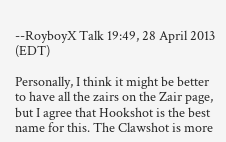--RoyboyX Talk 19:49, 28 April 2013 (EDT)

Personally, I think it might be better to have all the zairs on the Zair page, but I agree that Hookshot is the best name for this. The Clawshot is more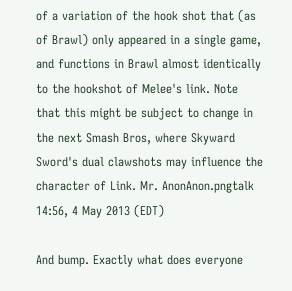of a variation of the hook shot that (as of Brawl) only appeared in a single game, and functions in Brawl almost identically to the hookshot of Melee's link. Note that this might be subject to change in the next Smash Bros, where Skyward Sword's dual clawshots may influence the character of Link. Mr. AnonAnon.pngtalk 14:56, 4 May 2013 (EDT)

And bump. Exactly what does everyone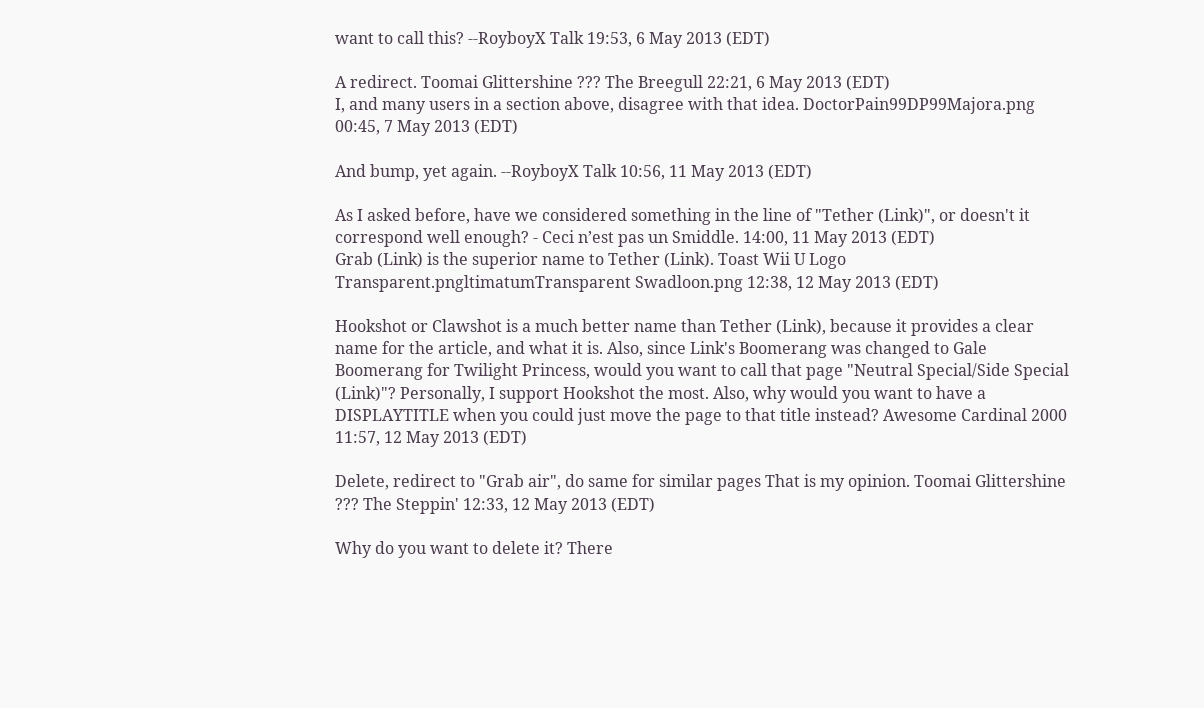want to call this? --RoyboyX Talk 19:53, 6 May 2013 (EDT)

A redirect. Toomai Glittershine ??? The Breegull 22:21, 6 May 2013 (EDT)
I, and many users in a section above, disagree with that idea. DoctorPain99DP99Majora.png 00:45, 7 May 2013 (EDT)

And bump, yet again. --RoyboyX Talk 10:56, 11 May 2013 (EDT)

As I asked before, have we considered something in the line of "Tether (Link)", or doesn't it correspond well enough? - Ceci n’est pas un Smiddle. 14:00, 11 May 2013 (EDT)
Grab (Link) is the superior name to Tether (Link). Toast Wii U Logo Transparent.pngltimatumTransparent Swadloon.png 12:38, 12 May 2013 (EDT)

Hookshot or Clawshot is a much better name than Tether (Link), because it provides a clear name for the article, and what it is. Also, since Link's Boomerang was changed to Gale Boomerang for Twilight Princess, would you want to call that page "Neutral Special/Side Special (Link)"? Personally, I support Hookshot the most. Also, why would you want to have a DISPLAYTITLE when you could just move the page to that title instead? Awesome Cardinal 2000 11:57, 12 May 2013 (EDT)

Delete, redirect to "Grab air", do same for similar pages That is my opinion. Toomai Glittershine ??? The Steppin' 12:33, 12 May 2013 (EDT)

Why do you want to delete it? There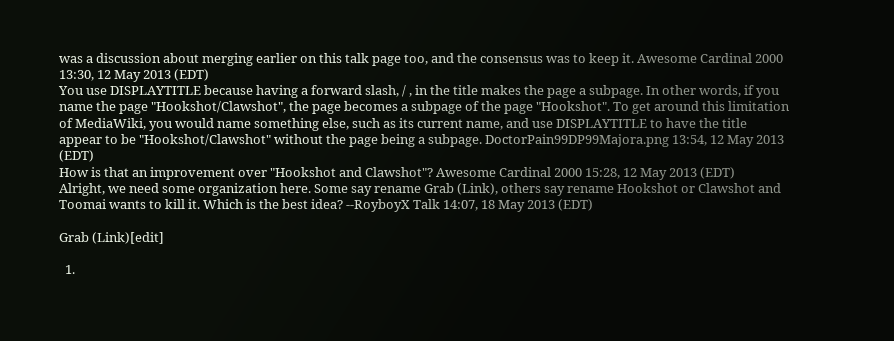was a discussion about merging earlier on this talk page too, and the consensus was to keep it. Awesome Cardinal 2000 13:30, 12 May 2013 (EDT)
You use DISPLAYTITLE because having a forward slash, / , in the title makes the page a subpage. In other words, if you name the page "Hookshot/Clawshot", the page becomes a subpage of the page "Hookshot". To get around this limitation of MediaWiki, you would name something else, such as its current name, and use DISPLAYTITLE to have the title appear to be "Hookshot/Clawshot" without the page being a subpage. DoctorPain99DP99Majora.png 13:54, 12 May 2013 (EDT)
How is that an improvement over "Hookshot and Clawshot"? Awesome Cardinal 2000 15:28, 12 May 2013 (EDT)
Alright, we need some organization here. Some say rename Grab (Link), others say rename Hookshot or Clawshot and Toomai wants to kill it. Which is the best idea? --RoyboyX Talk 14:07, 18 May 2013 (EDT)

Grab (Link)[edit]

  1.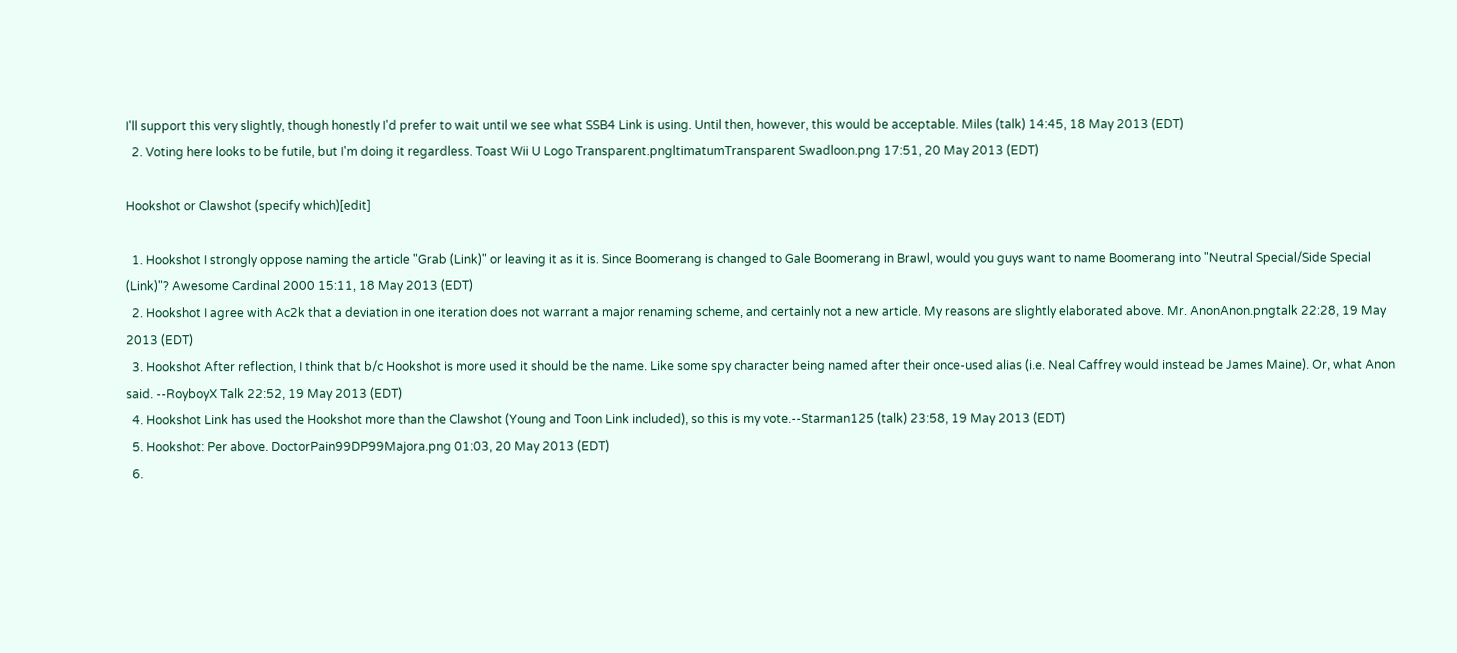I'll support this very slightly, though honestly I'd prefer to wait until we see what SSB4 Link is using. Until then, however, this would be acceptable. Miles (talk) 14:45, 18 May 2013 (EDT)
  2. Voting here looks to be futile, but I'm doing it regardless. Toast Wii U Logo Transparent.pngltimatumTransparent Swadloon.png 17:51, 20 May 2013 (EDT)

Hookshot or Clawshot (specify which)[edit]

  1. Hookshot I strongly oppose naming the article "Grab (Link)" or leaving it as it is. Since Boomerang is changed to Gale Boomerang in Brawl, would you guys want to name Boomerang into "Neutral Special/Side Special (Link)"? Awesome Cardinal 2000 15:11, 18 May 2013 (EDT)
  2. Hookshot I agree with Ac2k that a deviation in one iteration does not warrant a major renaming scheme, and certainly not a new article. My reasons are slightly elaborated above. Mr. AnonAnon.pngtalk 22:28, 19 May 2013 (EDT)
  3. Hookshot After reflection, I think that b/c Hookshot is more used it should be the name. Like some spy character being named after their once-used alias (i.e. Neal Caffrey would instead be James Maine). Or, what Anon said. --RoyboyX Talk 22:52, 19 May 2013 (EDT)
  4. Hookshot Link has used the Hookshot more than the Clawshot (Young and Toon Link included), so this is my vote.--Starman125 (talk) 23:58, 19 May 2013 (EDT)
  5. Hookshot: Per above. DoctorPain99DP99Majora.png 01:03, 20 May 2013 (EDT)
  6.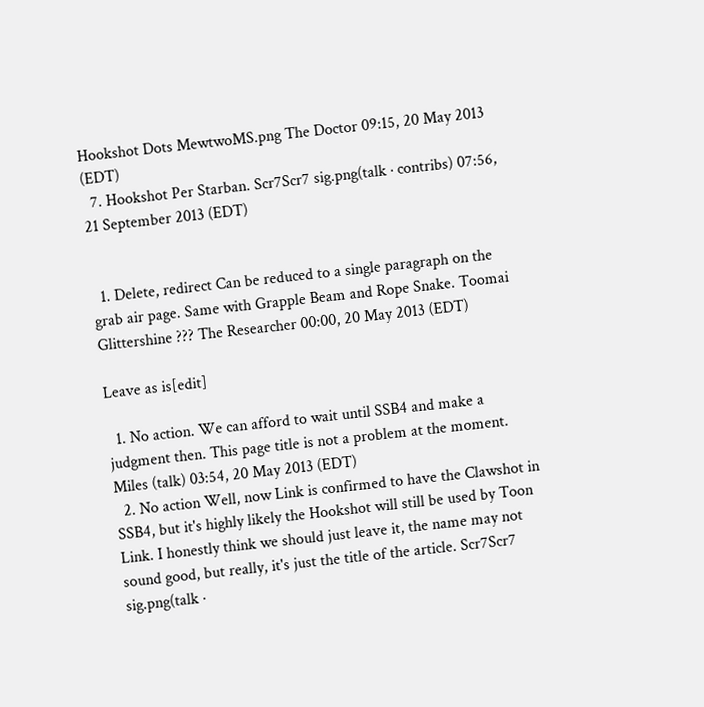Hookshot Dots MewtwoMS.png The Doctor 09:15, 20 May 2013 (EDT)
  7. Hookshot Per Starban. Scr7Scr7 sig.png(talk · contribs) 07:56, 21 September 2013 (EDT)


  1. Delete, redirect Can be reduced to a single paragraph on the grab air page. Same with Grapple Beam and Rope Snake. Toomai Glittershine ??? The Researcher 00:00, 20 May 2013 (EDT)

Leave as is[edit]

  1. No action. We can afford to wait until SSB4 and make a judgment then. This page title is not a problem at the moment. Miles (talk) 03:54, 20 May 2013 (EDT)
  2. No action Well, now Link is confirmed to have the Clawshot in SSB4, but it's highly likely the Hookshot will still be used by Toon Link. I honestly think we should just leave it, the name may not sound good, but really, it's just the title of the article. Scr7Scr7 sig.png(talk ·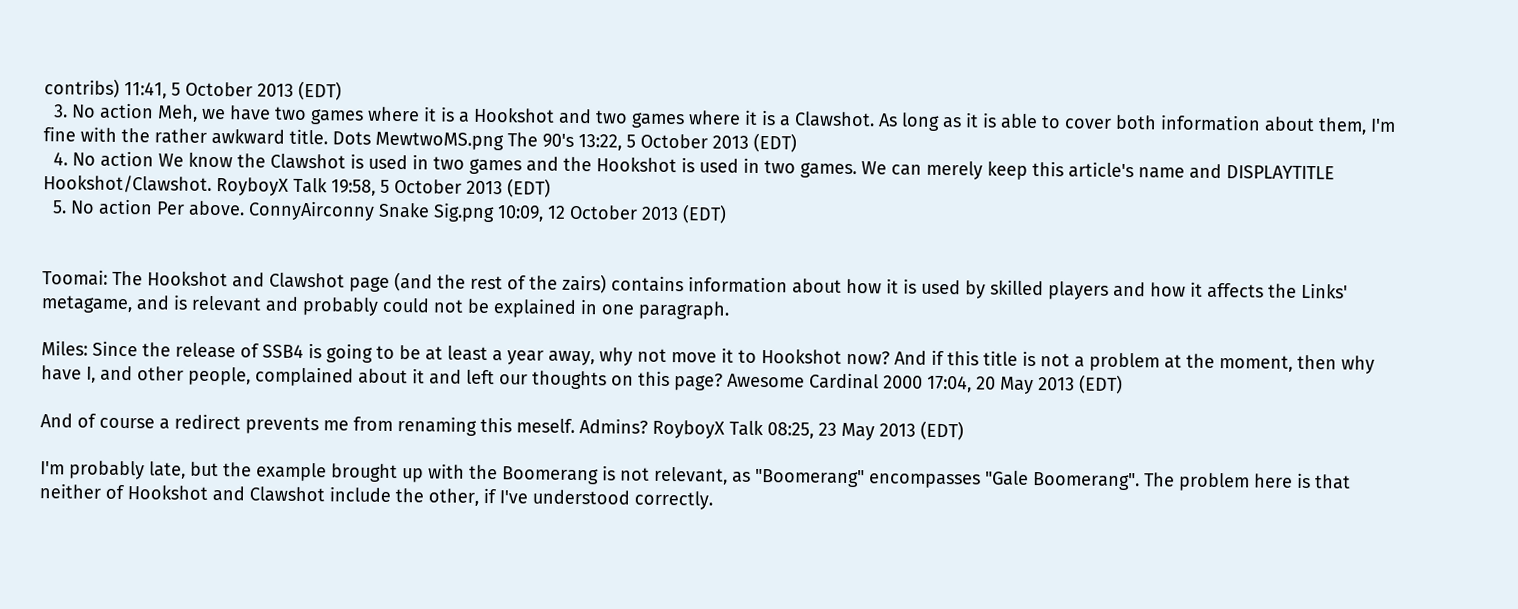contribs) 11:41, 5 October 2013 (EDT)
  3. No action Meh, we have two games where it is a Hookshot and two games where it is a Clawshot. As long as it is able to cover both information about them, I'm fine with the rather awkward title. Dots MewtwoMS.png The 90's 13:22, 5 October 2013 (EDT)
  4. No action We know the Clawshot is used in two games and the Hookshot is used in two games. We can merely keep this article's name and DISPLAYTITLE Hookshot/Clawshot. RoyboyX Talk 19:58, 5 October 2013 (EDT)
  5. No action Per above. ConnyAirconny Snake Sig.png 10:09, 12 October 2013 (EDT)


Toomai: The Hookshot and Clawshot page (and the rest of the zairs) contains information about how it is used by skilled players and how it affects the Links' metagame, and is relevant and probably could not be explained in one paragraph.

Miles: Since the release of SSB4 is going to be at least a year away, why not move it to Hookshot now? And if this title is not a problem at the moment, then why have I, and other people, complained about it and left our thoughts on this page? Awesome Cardinal 2000 17:04, 20 May 2013 (EDT)

And of course a redirect prevents me from renaming this meself. Admins? RoyboyX Talk 08:25, 23 May 2013 (EDT)

I'm probably late, but the example brought up with the Boomerang is not relevant, as "Boomerang" encompasses "Gale Boomerang". The problem here is that neither of Hookshot and Clawshot include the other, if I've understood correctly.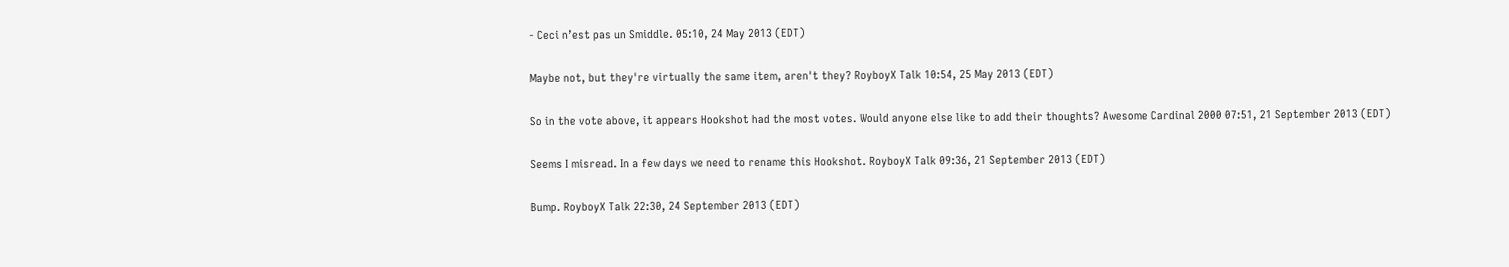- Ceci n’est pas un Smiddle. 05:10, 24 May 2013 (EDT)

Maybe not, but they're virtually the same item, aren't they? RoyboyX Talk 10:54, 25 May 2013 (EDT)

So in the vote above, it appears Hookshot had the most votes. Would anyone else like to add their thoughts? Awesome Cardinal 2000 07:51, 21 September 2013 (EDT)

Seems I misread. In a few days we need to rename this Hookshot. RoyboyX Talk 09:36, 21 September 2013 (EDT)

Bump. RoyboyX Talk 22:30, 24 September 2013 (EDT)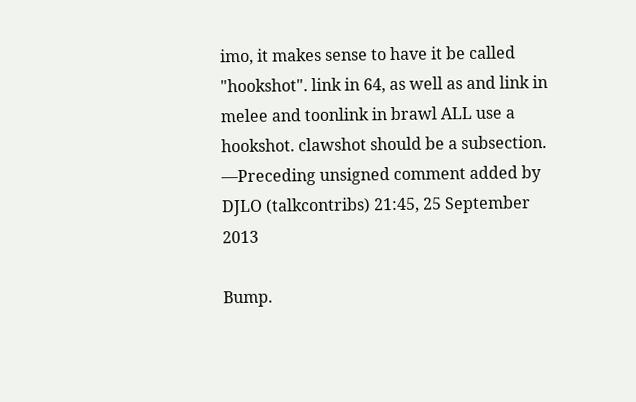imo, it makes sense to have it be called "hookshot". link in 64, as well as and link in melee and toonlink in brawl ALL use a hookshot. clawshot should be a subsection. —Preceding unsigned comment added by DJLO (talkcontribs) 21:45, 25 September 2013

Bump.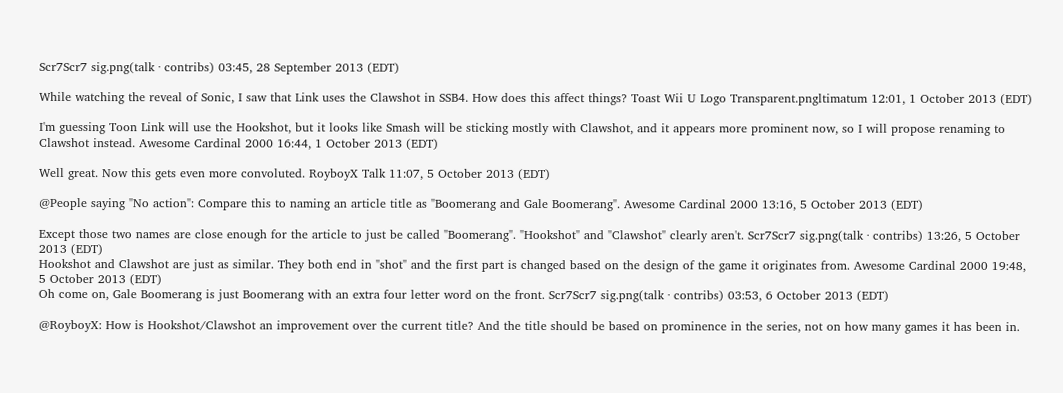Scr7Scr7 sig.png(talk · contribs) 03:45, 28 September 2013 (EDT)

While watching the reveal of Sonic, I saw that Link uses the Clawshot in SSB4. How does this affect things? Toast Wii U Logo Transparent.pngltimatum 12:01, 1 October 2013 (EDT)

I'm guessing Toon Link will use the Hookshot, but it looks like Smash will be sticking mostly with Clawshot, and it appears more prominent now, so I will propose renaming to Clawshot instead. Awesome Cardinal 2000 16:44, 1 October 2013 (EDT)

Well great. Now this gets even more convoluted. RoyboyX Talk 11:07, 5 October 2013 (EDT)

@People saying "No action": Compare this to naming an article title as "Boomerang and Gale Boomerang". Awesome Cardinal 2000 13:16, 5 October 2013 (EDT)

Except those two names are close enough for the article to just be called "Boomerang". "Hookshot" and "Clawshot" clearly aren't. Scr7Scr7 sig.png(talk · contribs) 13:26, 5 October 2013 (EDT)
Hookshot and Clawshot are just as similar. They both end in "shot" and the first part is changed based on the design of the game it originates from. Awesome Cardinal 2000 19:48, 5 October 2013 (EDT)
Oh come on, Gale Boomerang is just Boomerang with an extra four letter word on the front. Scr7Scr7 sig.png(talk · contribs) 03:53, 6 October 2013 (EDT)

@RoyboyX: How is Hookshot/Clawshot an improvement over the current title? And the title should be based on prominence in the series, not on how many games it has been in.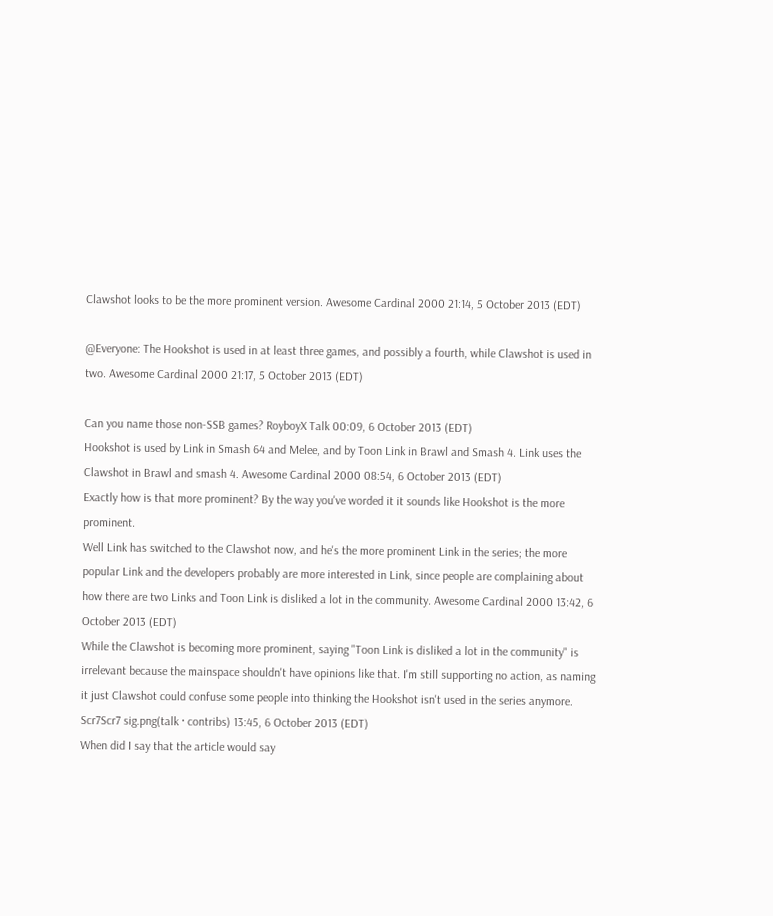Clawshot looks to be the more prominent version. Awesome Cardinal 2000 21:14, 5 October 2013 (EDT)

@Everyone: The Hookshot is used in at least three games, and possibly a fourth, while Clawshot is used in two. Awesome Cardinal 2000 21:17, 5 October 2013 (EDT)

Can you name those non-SSB games? RoyboyX Talk 00:09, 6 October 2013 (EDT)
Hookshot is used by Link in Smash 64 and Melee, and by Toon Link in Brawl and Smash 4. Link uses the Clawshot in Brawl and smash 4. Awesome Cardinal 2000 08:54, 6 October 2013 (EDT)
Exactly how is that more prominent? By the way you've worded it it sounds like Hookshot is the more prominent.
Well Link has switched to the Clawshot now, and he's the more prominent Link in the series; the more popular Link and the developers probably are more interested in Link, since people are complaining about how there are two Links and Toon Link is disliked a lot in the community. Awesome Cardinal 2000 13:42, 6 October 2013 (EDT)
While the Clawshot is becoming more prominent, saying "Toon Link is disliked a lot in the community" is irrelevant because the mainspace shouldn't have opinions like that. I'm still supporting no action, as naming it just Clawshot could confuse some people into thinking the Hookshot isn't used in the series anymore. Scr7Scr7 sig.png(talk · contribs) 13:45, 6 October 2013 (EDT)
When did I say that the article would say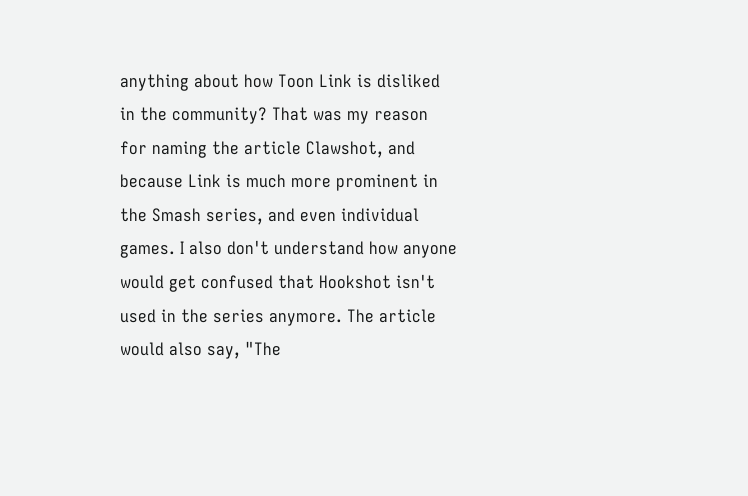anything about how Toon Link is disliked in the community? That was my reason for naming the article Clawshot, and because Link is much more prominent in the Smash series, and even individual games. I also don't understand how anyone would get confused that Hookshot isn't used in the series anymore. The article would also say, "The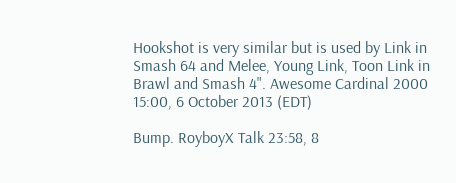Hookshot is very similar but is used by Link in Smash 64 and Melee, Young Link, Toon Link in Brawl and Smash 4". Awesome Cardinal 2000 15:00, 6 October 2013 (EDT)

Bump. RoyboyX Talk 23:58, 8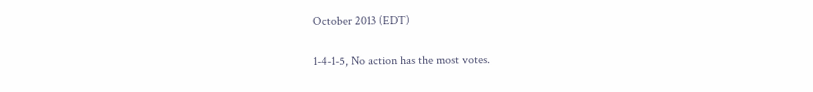October 2013 (EDT)

1-4-1-5, No action has the most votes.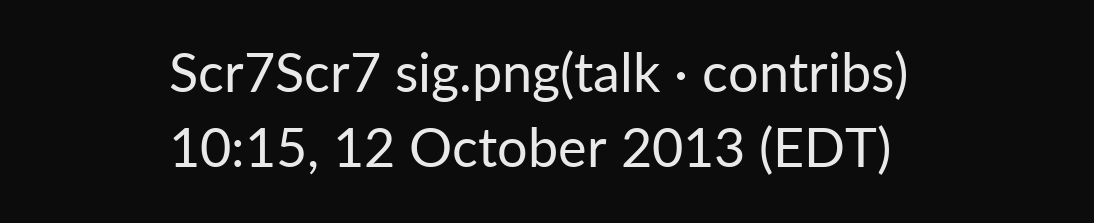Scr7Scr7 sig.png(talk · contribs) 10:15, 12 October 2013 (EDT)